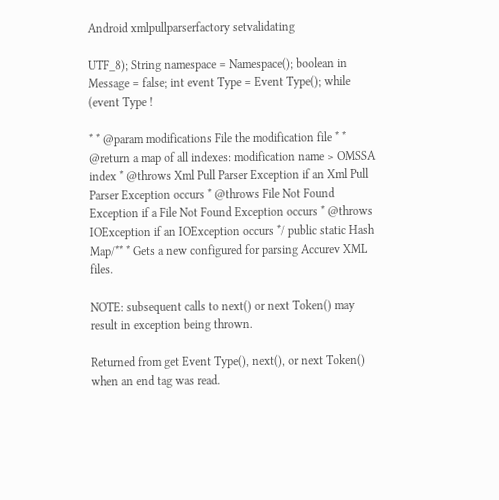Android xmlpullparserfactory setvalidating

UTF_8); String namespace = Namespace(); boolean in Message = false; int event Type = Event Type(); while (event Type !

* * @param modifications File the modification file * * @return a map of all indexes: modification name > OMSSA index * @throws Xml Pull Parser Exception if an Xml Pull Parser Exception occurs * @throws File Not Found Exception if a File Not Found Exception occurs * @throws IOException if an IOException occurs */ public static Hash Map/** * Gets a new configured for parsing Accurev XML files.

NOTE: subsequent calls to next() or next Token() may result in exception being thrown.

Returned from get Event Type(), next(), or next Token() when an end tag was read.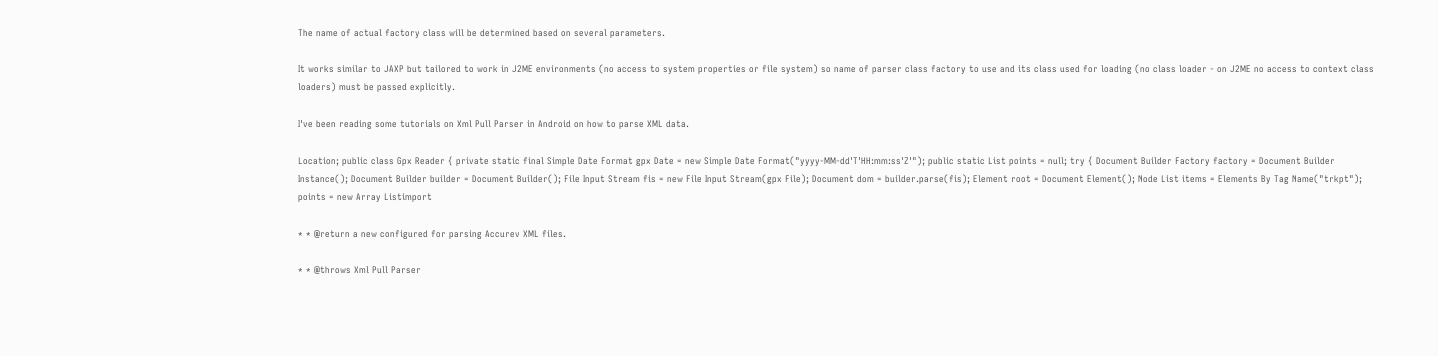The name of actual factory class will be determined based on several parameters.

It works similar to JAXP but tailored to work in J2ME environments (no access to system properties or file system) so name of parser class factory to use and its class used for loading (no class loader - on J2ME no access to context class loaders) must be passed explicitly.

I've been reading some tutorials on Xml Pull Parser in Android on how to parse XML data.

Location; public class Gpx Reader { private static final Simple Date Format gpx Date = new Simple Date Format("yyyy-MM-dd'T'HH:mm:ss'Z'"); public static List points = null; try { Document Builder Factory factory = Document Builder Instance(); Document Builder builder = Document Builder(); File Input Stream fis = new File Input Stream(gpx File); Document dom = builder.parse(fis); Element root = Document Element(); Node List items = Elements By Tag Name("trkpt"); points = new Array Listimport

* * @return a new configured for parsing Accurev XML files.

* * @throws Xml Pull Parser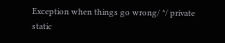Exception when things go wrong/ */ private static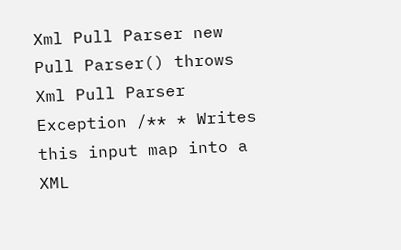Xml Pull Parser new Pull Parser() throws Xml Pull Parser Exception /** * Writes this input map into a XML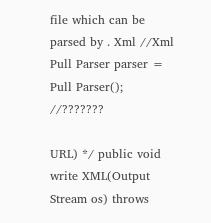file which can be parsed by . Xml //Xml Pull Parser parser = Pull Parser(); //???????

URL) */ public void write XML(Output Stream os) throws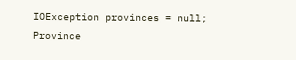IOException provinces = null; Province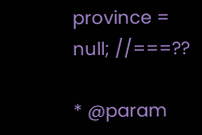province = null; //===??

* @param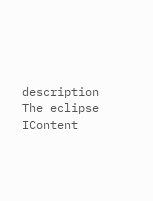description The eclipse IContent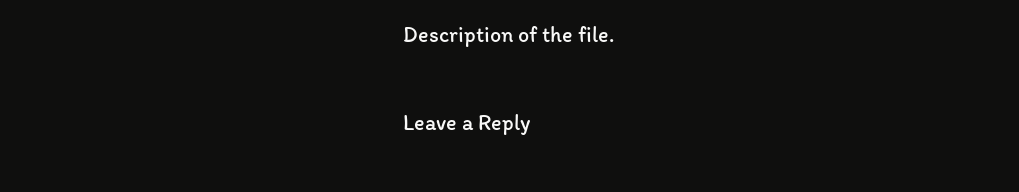Description of the file.

Leave a Reply